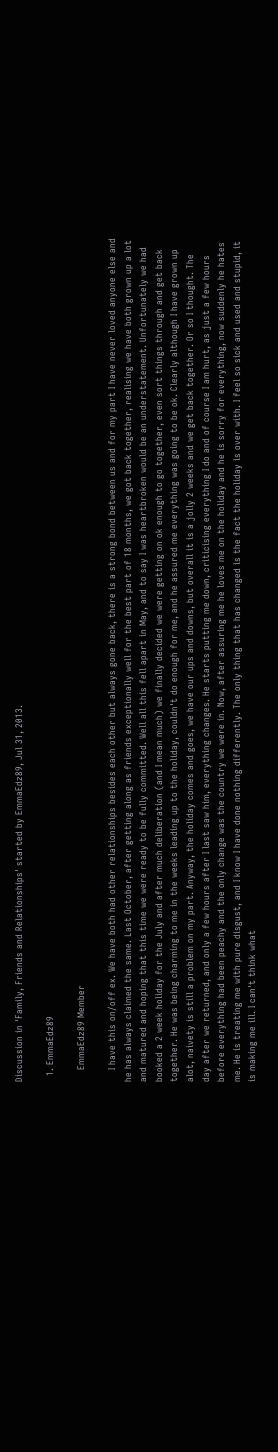Discussion in 'Family, Friends and Relationships' started by EmmaEdz89, Jul 31, 2013.

  1. EmmaEdz89

    EmmaEdz89 Member

    I have this on/off ex. We have both had other relationships besides each other but always gone back, there is a strong bond between us and for my part I have never loved anyone else and he has always claimed the same. Last October, after getting along as friends exceptionally well for the best part of 18 months, we got back together, realising we have both grown up a lot and matured and hoping that this time we were ready to be fully committed. Well all this fell apart in May, and to say I was heartbroken would be an understatement. Unfortunately we had booked a 2 week holiday for the July and after much deliberation (and I mean much) we finally decided we were getting on ok enough to go together, even sort things through and get back together. He was being charming to me in the weeks leading up to the holiday, couldn't do enough for me, and he assured me everything was going to be ok. Clearly although I have grown up alot, naivety is still a problem on my part. Anyway, the holiday comes and goes, we have our ups and downs, but overall it is a jolly 2 weeks and we get back together. Or so I thought. The day after we returned, and only a few hours after I last saw him, everything changes. He starts putting me down, criticising everything I do and of course I am hurt, as just a few hours before everything had been peachy and the only change was the country we were in. Now, after assuring me he loves me on the holiday and he is sorry for everything, now suddenly he hates me. He is treating me with pure disgust, and I know I have done nothing differently. The only thing that has changed is the fact the holiday is over with. I feel so sick and used and stupid, it is making me ill. I can't think what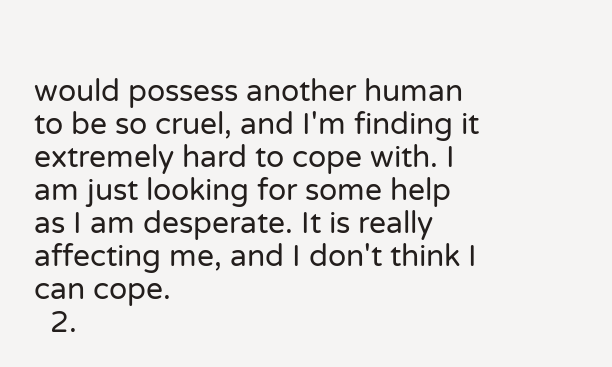would possess another human to be so cruel, and I'm finding it extremely hard to cope with. I am just looking for some help as I am desperate. It is really affecting me, and I don't think I can cope.
  2.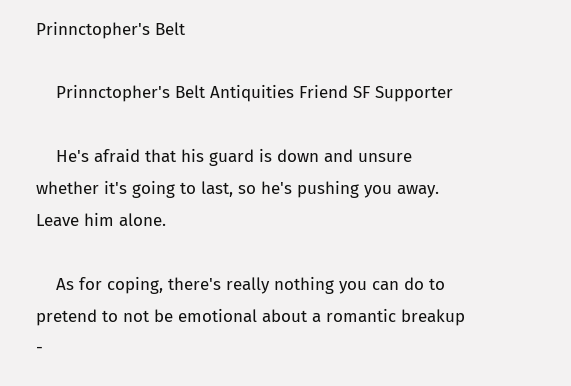Prinnctopher's Belt

    Prinnctopher's Belt Antiquities Friend SF Supporter

    He's afraid that his guard is down and unsure whether it's going to last, so he's pushing you away. Leave him alone.

    As for coping, there's really nothing you can do to pretend to not be emotional about a romantic breakup -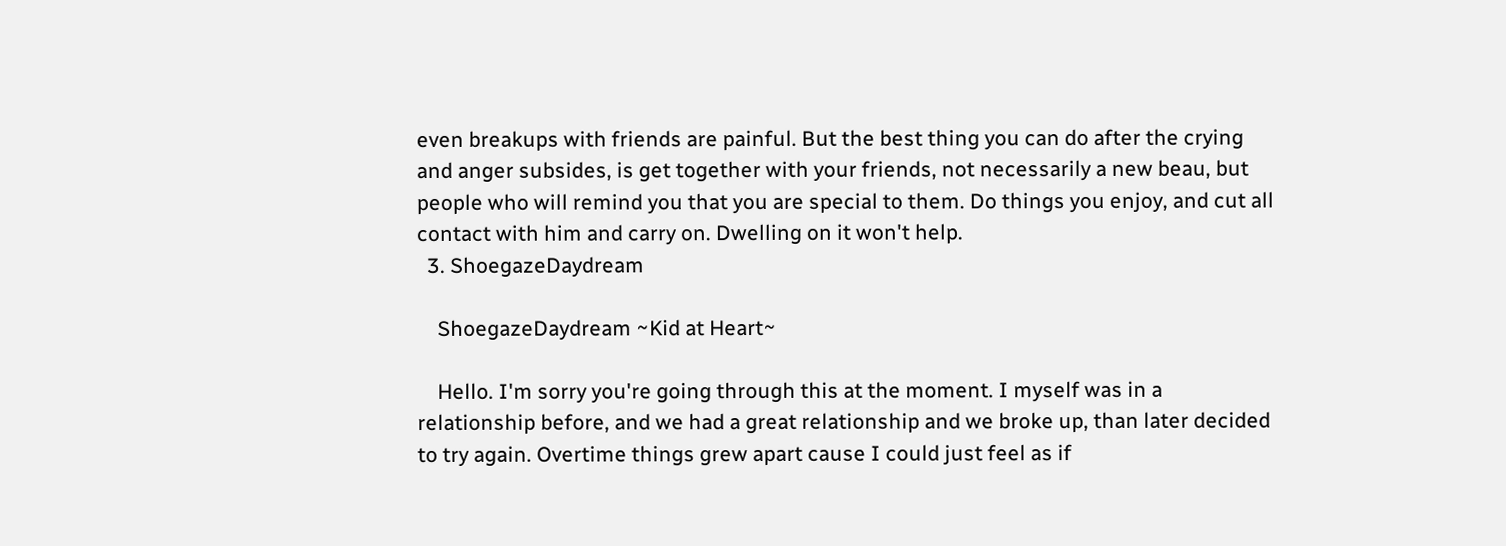even breakups with friends are painful. But the best thing you can do after the crying and anger subsides, is get together with your friends, not necessarily a new beau, but people who will remind you that you are special to them. Do things you enjoy, and cut all contact with him and carry on. Dwelling on it won't help.
  3. ShoegazeDaydream

    ShoegazeDaydream ~Kid at Heart~

    Hello. I'm sorry you're going through this at the moment. I myself was in a relationship before, and we had a great relationship and we broke up, than later decided to try again. Overtime things grew apart cause I could just feel as if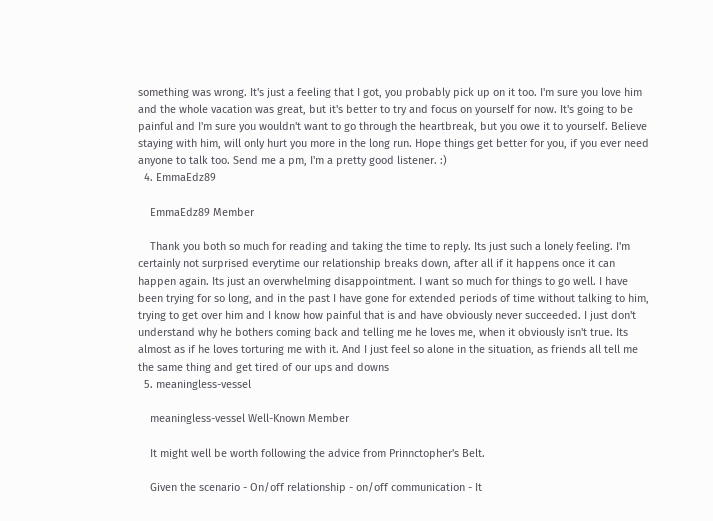something was wrong. It's just a feeling that I got, you probably pick up on it too. I'm sure you love him and the whole vacation was great, but it's better to try and focus on yourself for now. It's going to be painful and I'm sure you wouldn't want to go through the heartbreak, but you owe it to yourself. Believe staying with him, will only hurt you more in the long run. Hope things get better for you, if you ever need anyone to talk too. Send me a pm, I'm a pretty good listener. :)
  4. EmmaEdz89

    EmmaEdz89 Member

    Thank you both so much for reading and taking the time to reply. Its just such a lonely feeling. I'm certainly not surprised everytime our relationship breaks down, after all if it happens once it can happen again. Its just an overwhelming disappointment. I want so much for things to go well. I have been trying for so long, and in the past I have gone for extended periods of time without talking to him, trying to get over him and I know how painful that is and have obviously never succeeded. I just don't understand why he bothers coming back and telling me he loves me, when it obviously isn't true. Its almost as if he loves torturing me with it. And I just feel so alone in the situation, as friends all tell me the same thing and get tired of our ups and downs
  5. meaningless-vessel

    meaningless-vessel Well-Known Member

    It might well be worth following the advice from Prinnctopher's Belt.

    Given the scenario - On/off relationship - on/off communication - It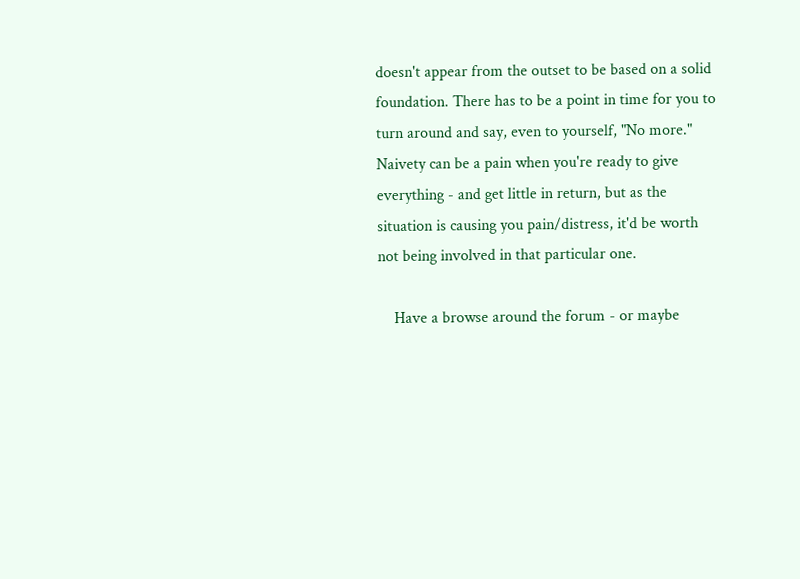doesn't appear from the outset to be based on a solid foundation. There has to be a point in time for you to turn around and say, even to yourself, "No more." Naivety can be a pain when you're ready to give everything - and get little in return, but as the situation is causing you pain/distress, it'd be worth not being involved in that particular one.

    Have a browse around the forum - or maybe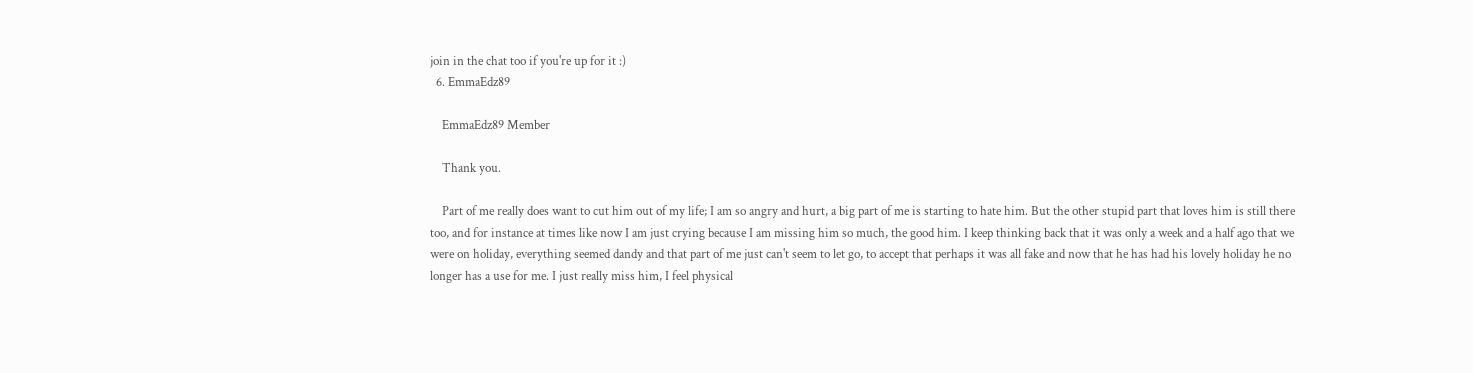join in the chat too if you're up for it :)
  6. EmmaEdz89

    EmmaEdz89 Member

    Thank you.

    Part of me really does want to cut him out of my life; I am so angry and hurt, a big part of me is starting to hate him. But the other stupid part that loves him is still there too, and for instance at times like now I am just crying because I am missing him so much, the good him. I keep thinking back that it was only a week and a half ago that we were on holiday, everything seemed dandy and that part of me just can't seem to let go, to accept that perhaps it was all fake and now that he has had his lovely holiday he no longer has a use for me. I just really miss him, I feel physical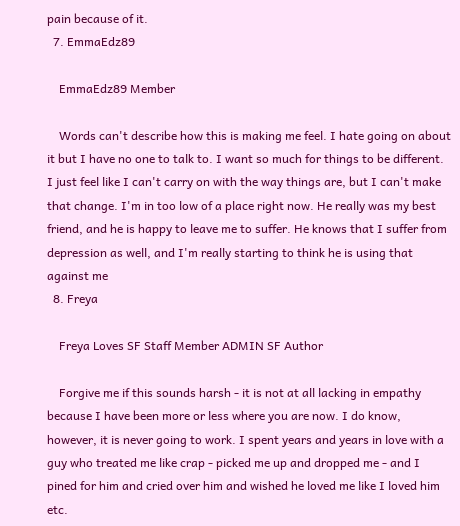pain because of it.
  7. EmmaEdz89

    EmmaEdz89 Member

    Words can't describe how this is making me feel. I hate going on about it but I have no one to talk to. I want so much for things to be different. I just feel like I can't carry on with the way things are, but I can't make that change. I'm in too low of a place right now. He really was my best friend, and he is happy to leave me to suffer. He knows that I suffer from depression as well, and I'm really starting to think he is using that against me
  8. Freya

    Freya Loves SF Staff Member ADMIN SF Author

    Forgive me if this sounds harsh - it is not at all lacking in empathy because I have been more or less where you are now. I do know, however, it is never going to work. I spent years and years in love with a guy who treated me like crap - picked me up and dropped me - and I pined for him and cried over him and wished he loved me like I loved him etc.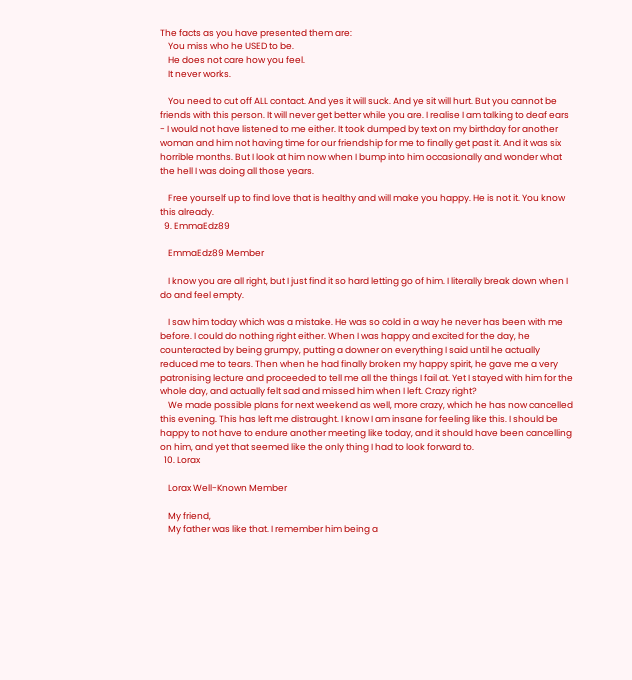The facts as you have presented them are:
    You miss who he USED to be.
    He does not care how you feel.
    It never works.

    You need to cut off ALL contact. And yes it will suck. And ye sit will hurt. But you cannot be friends with this person. It will never get better while you are. I realise I am talking to deaf ears - I would not have listened to me either. It took dumped by text on my birthday for another woman and him not having time for our friendship for me to finally get past it. And it was six horrible months. But I look at him now when I bump into him occasionally and wonder what the hell I was doing all those years.

    Free yourself up to find love that is healthy and will make you happy. He is not it. You know this already.
  9. EmmaEdz89

    EmmaEdz89 Member

    I know you are all right, but I just find it so hard letting go of him. I literally break down when I do and feel empty.

    I saw him today which was a mistake. He was so cold in a way he never has been with me before. I could do nothing right either. When I was happy and excited for the day, he counteracted by being grumpy, putting a downer on everything I said until he actually reduced me to tears. Then when he had finally broken my happy spirit, he gave me a very patronising lecture and proceeded to tell me all the things I fail at. Yet I stayed with him for the whole day, and actually felt sad and missed him when I left. Crazy right?
    We made possible plans for next weekend as well, more crazy, which he has now cancelled this evening. This has left me distraught. I know I am insane for feeling like this. I should be happy to not have to endure another meeting like today, and it should have been cancelling on him, and yet that seemed like the only thing I had to look forward to.
  10. Lorax

    Lorax Well-Known Member

    My friend,
    My father was like that. I remember him being a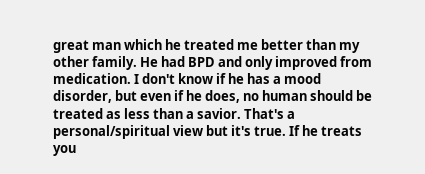great man which he treated me better than my other family. He had BPD and only improved from medication. I don't know if he has a mood disorder, but even if he does, no human should be treated as less than a savior. That's a personal/spiritual view but it's true. If he treats you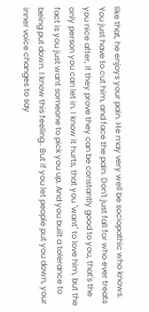like that, he enjoys your pain. He may very well be sociopathic who knows. You just have to cut him, and face the pain. Don't just fall for who ever treats you nice after, if they prove they can be constantly good to you, that's the only person you can let in. I know it hurts, that you "want" to love him, but the fact is you just want someone to pick you up. And you built a tolerance to being put down. I know this feeling.. But if you let people put you down, your inner voice changes to say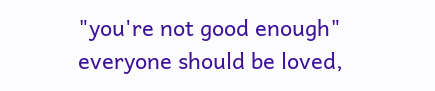"you're not good enough" everyone should be loved,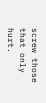screw those that only hurt.